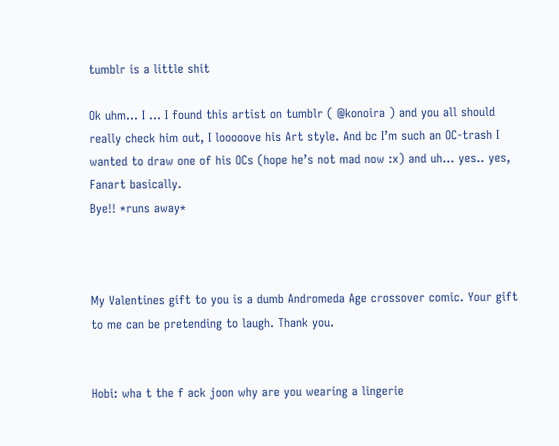tumblr is a little shit

Ok uhm… I … I found this artist on tumblr ( @konoira ) and you all should really check him out, I looooove his Art style. And bc I’m such an OC-trash I wanted to draw one of his OCs (hope he’s not mad now :x) and uh… yes.. yes, Fanart basically.
Bye!! *runs away*



My Valentines gift to you is a dumb Andromeda Age crossover comic. Your gift to me can be pretending to laugh. Thank you.


Hobi: wha t the f ack joon why are you wearing a lingerie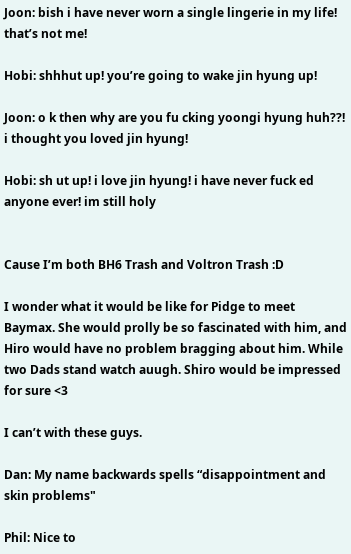Joon: bish i have never worn a single lingerie in my life! that’s not me!

Hobi: shhhut up! you’re going to wake jin hyung up!

Joon: o k then why are you fu cking yoongi hyung huh??! i thought you loved jin hyung!

Hobi: sh ut up! i love jin hyung! i have never fuck ed anyone ever! im still holy


Cause I’m both BH6 Trash and Voltron Trash :D

I wonder what it would be like for Pidge to meet Baymax. She would prolly be so fascinated with him, and Hiro would have no problem bragging about him. While two Dads stand watch auugh. Shiro would be impressed for sure <3

I can’t with these guys.

Dan: My name backwards spells “disappointment and skin problems"

Phil: Nice to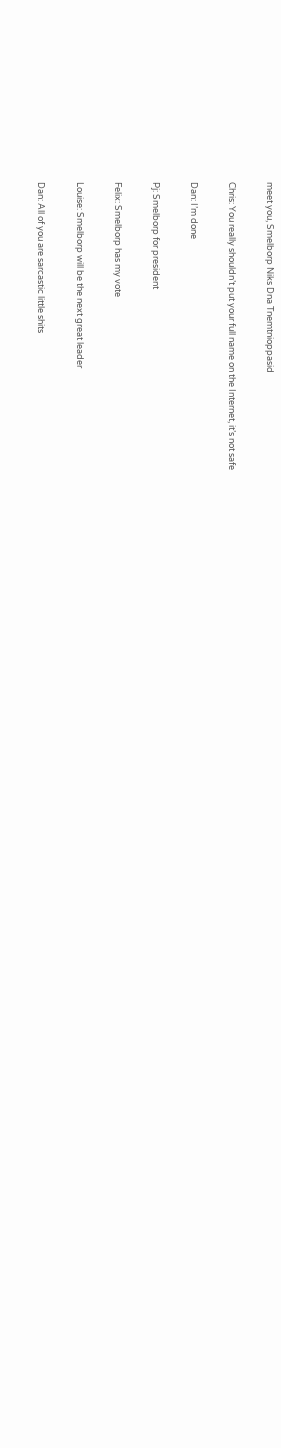meet you, Smelborp Niks Dna Tnemtnioppasid

Chris: You really shouldn’t put your full name on the Internet, it’s not safe

Dan: I’m done

Pj: Smelborp for president

Felix: Smelborp has my vote

Louise: Smelborp will be the next great leader

Dan: All of you are sarcastic little shits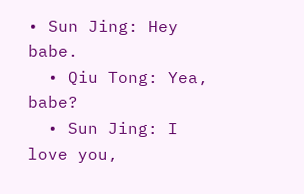• Sun Jing: Hey babe.
  • Qiu Tong: Yea, babe?
  • Sun Jing: I love you,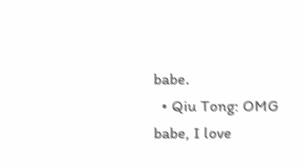babe.
  • Qiu Tong: OMG babe, I love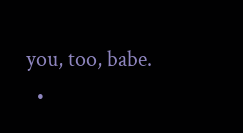you, too, babe.
  •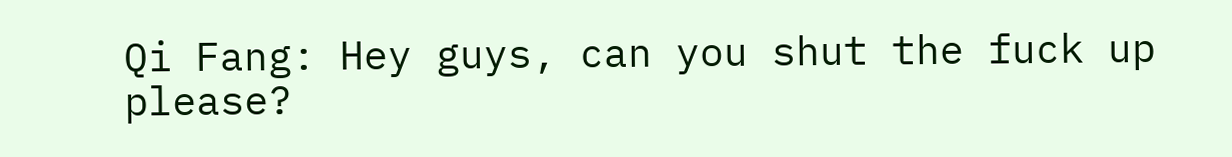Qi Fang: Hey guys, can you shut the fuck up please?